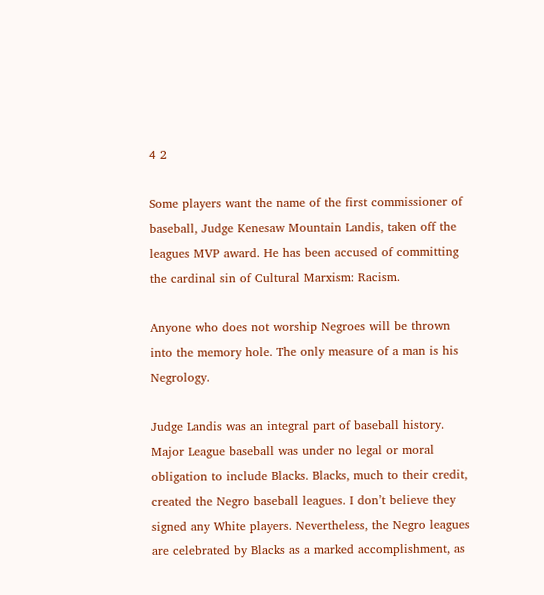4 2

Some players want the name of the first commissioner of baseball, Judge Kenesaw Mountain Landis, taken off the leagues MVP award. He has been accused of committing the cardinal sin of Cultural Marxism: Racism.

Anyone who does not worship Negroes will be thrown into the memory hole. The only measure of a man is his Negrology.

Judge Landis was an integral part of baseball history. Major League baseball was under no legal or moral obligation to include Blacks. Blacks, much to their credit, created the Negro baseball leagues. I don’t believe they signed any White players. Nevertheless, the Negro leagues are celebrated by Blacks as a marked accomplishment, as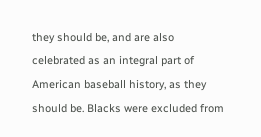they should be, and are also celebrated as an integral part of American baseball history, as they should be. Blacks were excluded from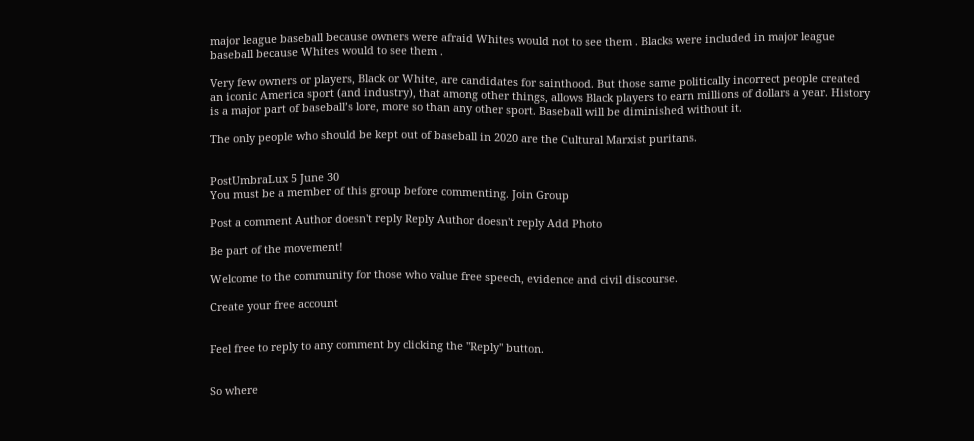major league baseball because owners were afraid Whites would not to see them . Blacks were included in major league baseball because Whites would to see them .

Very few owners or players, Black or White, are candidates for sainthood. But those same politically incorrect people created an iconic America sport (and industry), that among other things, allows Black players to earn millions of dollars a year. History is a major part of baseball’s lore, more so than any other sport. Baseball will be diminished without it.

The only people who should be kept out of baseball in 2020 are the Cultural Marxist puritans.


PostUmbraLux 5 June 30
You must be a member of this group before commenting. Join Group

Post a comment Author doesn't reply Reply Author doesn't reply Add Photo

Be part of the movement!

Welcome to the community for those who value free speech, evidence and civil discourse.

Create your free account


Feel free to reply to any comment by clicking the "Reply" button.


So where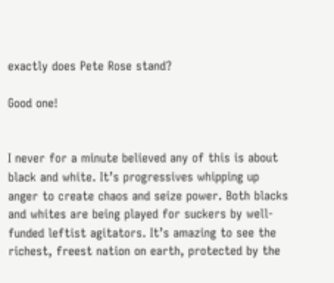exactly does Pete Rose stand?

Good one!


I never for a minute believed any of this is about black and white. It’s progressives whipping up anger to create chaos and seize power. Both blacks and whites are being played for suckers by well-funded leftist agitators. It’s amazing to see the richest, freest nation on earth, protected by the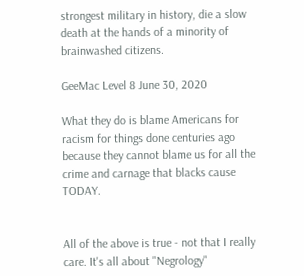strongest military in history, die a slow death at the hands of a minority of brainwashed citizens.

GeeMac Level 8 June 30, 2020

What they do is blame Americans for racism for things done centuries ago because they cannot blame us for all the crime and carnage that blacks cause TODAY.


All of the above is true - not that I really care. It's all about "Negrology"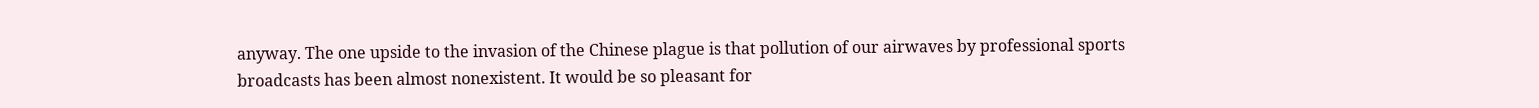anyway. The one upside to the invasion of the Chinese plague is that pollution of our airwaves by professional sports broadcasts has been almost nonexistent. It would be so pleasant for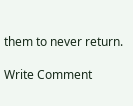them to never return.

Write Comment